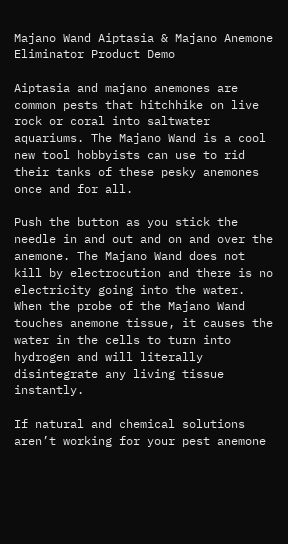Majano Wand Aiptasia & Majano Anemone Eliminator Product Demo

Aiptasia and majano anemones are common pests that hitchhike on live rock or coral into saltwater aquariums. The Majano Wand is a cool new tool hobbyists can use to rid their tanks of these pesky anemones once and for all.

Push the button as you stick the needle in and out and on and over the anemone. The Majano Wand does not kill by electrocution and there is no electricity going into the water. When the probe of the Majano Wand touches anemone tissue, it causes the water in the cells to turn into hydrogen and will literally disintegrate any living tissue instantly.

If natural and chemical solutions aren’t working for your pest anemone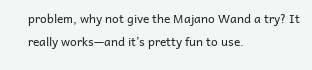problem, why not give the Majano Wand a try? It really works—and it’s pretty fun to use.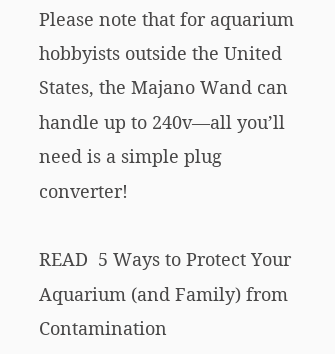Please note that for aquarium hobbyists outside the United States, the Majano Wand can handle up to 240v—all you’ll need is a simple plug converter!

READ  5 Ways to Protect Your Aquarium (and Family) from Contamination